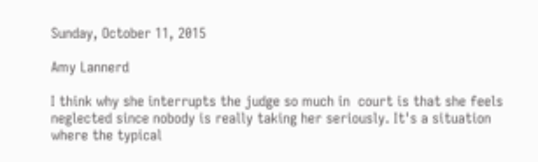Sunday, October 11, 2015

Amy Lannerd

I think why she interrupts the judge so much in  court is that she feels neglected since nobody is really taking her seriously. It's a situation where the typical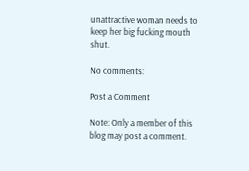unattractive woman needs to keep her big fucking mouth shut.

No comments:

Post a Comment

Note: Only a member of this blog may post a comment.